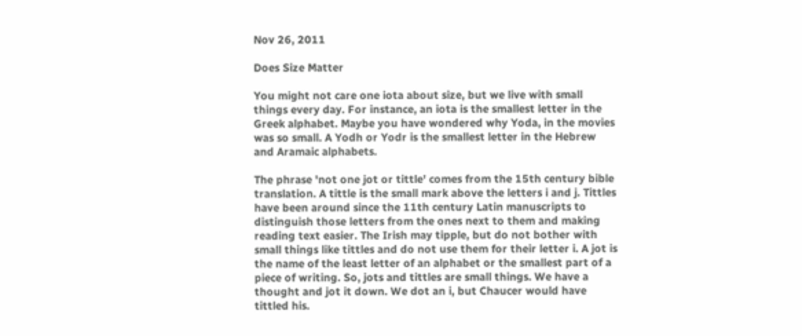Nov 26, 2011

Does Size Matter

You might not care one iota about size, but we live with small things every day. For instance, an iota is the smallest letter in the Greek alphabet. Maybe you have wondered why Yoda, in the movies was so small. A Yodh or Yodr is the smallest letter in the Hebrew and Aramaic alphabets.

The phrase 'not one jot or tittle' comes from the 15th century bible translation. A tittle is the small mark above the letters i and j. Tittles have been around since the 11th century Latin manuscripts to distinguish those letters from the ones next to them and making reading text easier. The Irish may tipple, but do not bother with small things like tittles and do not use them for their letter i. A jot is the name of the least letter of an alphabet or the smallest part of a piece of writing. So, jots and tittles are small things. We have a thought and jot it down. We dot an i, but Chaucer would have tittled his.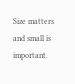Size matters and small is important.